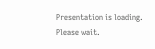Presentation is loading. Please wait.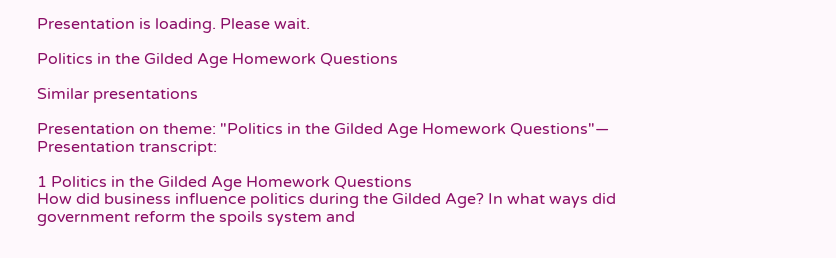Presentation is loading. Please wait.

Politics in the Gilded Age Homework Questions

Similar presentations

Presentation on theme: "Politics in the Gilded Age Homework Questions"— Presentation transcript:

1 Politics in the Gilded Age Homework Questions
How did business influence politics during the Gilded Age? In what ways did government reform the spoils system and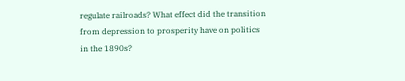regulate railroads? What effect did the transition from depression to prosperity have on politics in the 1890s?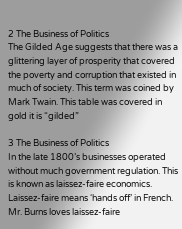2 The Business of Politics
The Gilded Age suggests that there was a glittering layer of prosperity that covered the poverty and corruption that existed in much of society. This term was coined by Mark Twain. This table was covered in gold it is “gilded”

3 The Business of Politics
In the late 1800’s businesses operated without much government regulation. This is known as laissez-faire economics. Laissez-faire means ‘hands off’ in French. Mr. Burns loves laissez-faire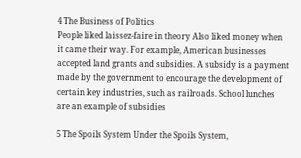4 The Business of Politics
People liked laissez-faire in theory Also liked money when it came their way. For example, American businesses accepted land grants and subsidies. A subsidy is a payment made by the government to encourage the development of certain key industries, such as railroads. School lunches are an example of subsidies

5 The Spoils System Under the Spoils System,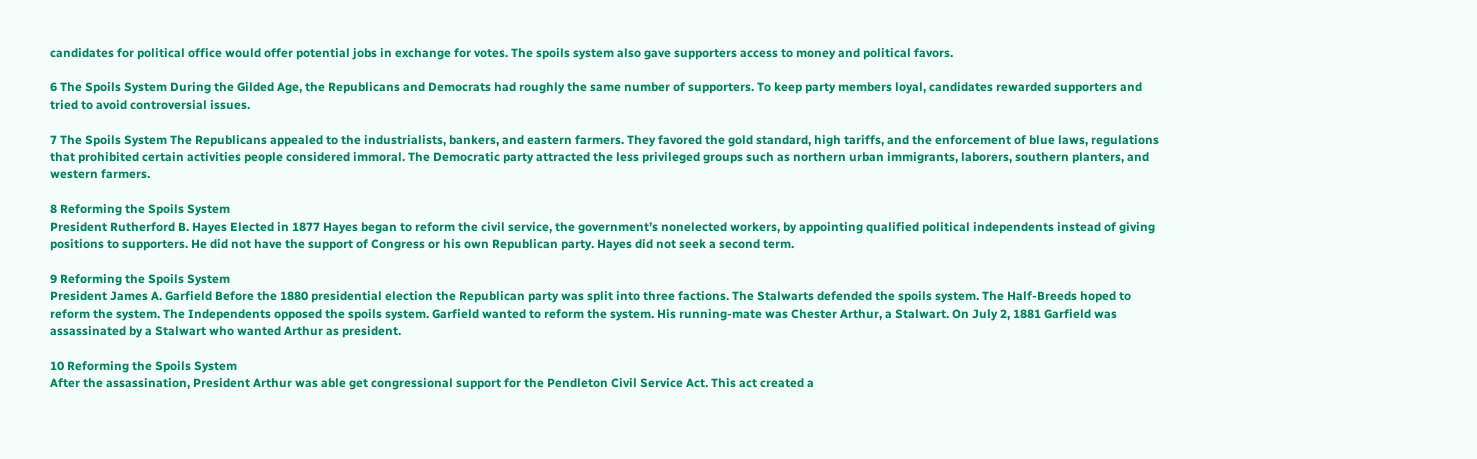candidates for political office would offer potential jobs in exchange for votes. The spoils system also gave supporters access to money and political favors.

6 The Spoils System During the Gilded Age, the Republicans and Democrats had roughly the same number of supporters. To keep party members loyal, candidates rewarded supporters and tried to avoid controversial issues.

7 The Spoils System The Republicans appealed to the industrialists, bankers, and eastern farmers. They favored the gold standard, high tariffs, and the enforcement of blue laws, regulations that prohibited certain activities people considered immoral. The Democratic party attracted the less privileged groups such as northern urban immigrants, laborers, southern planters, and western farmers.

8 Reforming the Spoils System
President Rutherford B. Hayes Elected in 1877 Hayes began to reform the civil service, the government’s nonelected workers, by appointing qualified political independents instead of giving positions to supporters. He did not have the support of Congress or his own Republican party. Hayes did not seek a second term.

9 Reforming the Spoils System
President James A. Garfield Before the 1880 presidential election the Republican party was split into three factions. The Stalwarts defended the spoils system. The Half-Breeds hoped to reform the system. The Independents opposed the spoils system. Garfield wanted to reform the system. His running-mate was Chester Arthur, a Stalwart. On July 2, 1881 Garfield was assassinated by a Stalwart who wanted Arthur as president.

10 Reforming the Spoils System
After the assassination, President Arthur was able get congressional support for the Pendleton Civil Service Act. This act created a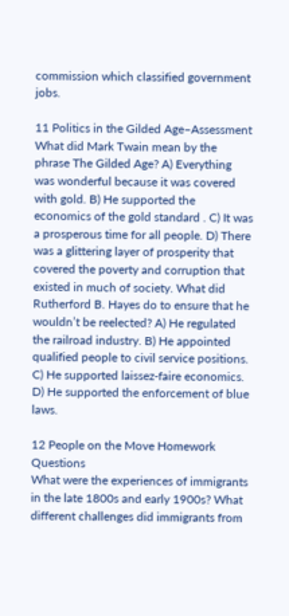commission which classified government jobs.

11 Politics in the Gilded Age–Assessment
What did Mark Twain mean by the phrase The Gilded Age? A) Everything was wonderful because it was covered with gold. B) He supported the economics of the gold standard . C) It was a prosperous time for all people. D) There was a glittering layer of prosperity that covered the poverty and corruption that existed in much of society. What did Rutherford B. Hayes do to ensure that he wouldn’t be reelected? A) He regulated the railroad industry. B) He appointed qualified people to civil service positions. C) He supported laissez-faire economics. D) He supported the enforcement of blue laws.

12 People on the Move Homework Questions
What were the experiences of immigrants in the late 1800s and early 1900s? What different challenges did immigrants from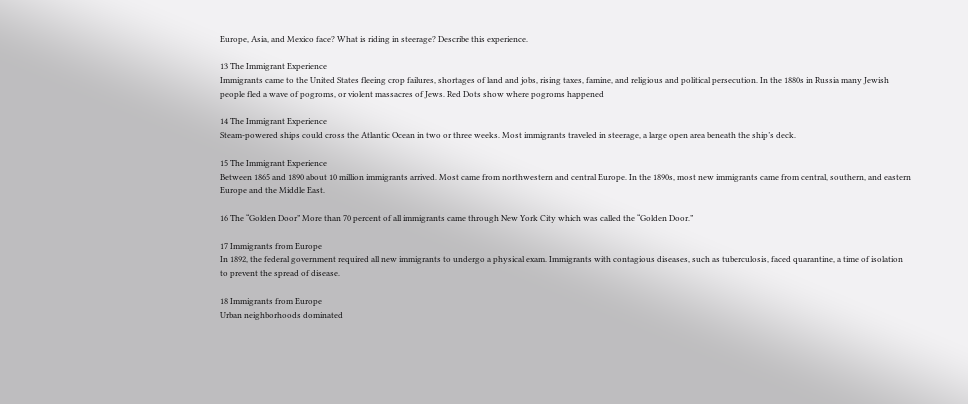Europe, Asia, and Mexico face? What is riding in steerage? Describe this experience.

13 The Immigrant Experience
Immigrants came to the United States fleeing crop failures, shortages of land and jobs, rising taxes, famine, and religious and political persecution. In the 1880s in Russia many Jewish people fled a wave of pogroms, or violent massacres of Jews. Red Dots show where pogroms happened

14 The Immigrant Experience
Steam-powered ships could cross the Atlantic Ocean in two or three weeks. Most immigrants traveled in steerage, a large open area beneath the ship’s deck.

15 The Immigrant Experience
Between 1865 and 1890 about 10 million immigrants arrived. Most came from northwestern and central Europe. In the 1890s, most new immigrants came from central, southern, and eastern Europe and the Middle East.

16 The “Golden Door” More than 70 percent of all immigrants came through New York City which was called the “Golden Door.”

17 Immigrants from Europe
In 1892, the federal government required all new immigrants to undergo a physical exam. Immigrants with contagious diseases, such as tuberculosis, faced quarantine, a time of isolation to prevent the spread of disease.

18 Immigrants from Europe
Urban neighborhoods dominated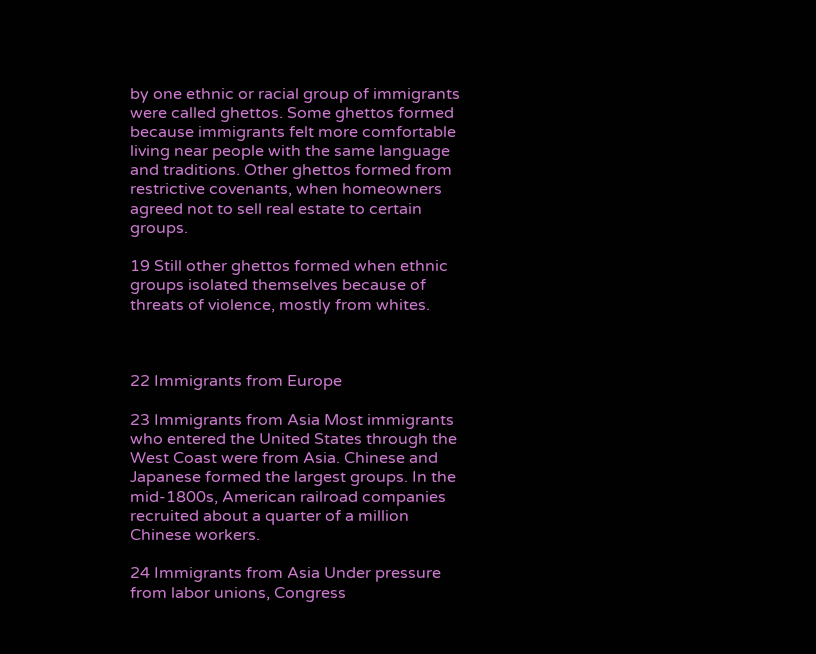by one ethnic or racial group of immigrants were called ghettos. Some ghettos formed because immigrants felt more comfortable living near people with the same language and traditions. Other ghettos formed from restrictive covenants, when homeowners agreed not to sell real estate to certain groups.

19 Still other ghettos formed when ethnic groups isolated themselves because of threats of violence, mostly from whites.



22 Immigrants from Europe

23 Immigrants from Asia Most immigrants who entered the United States through the West Coast were from Asia. Chinese and Japanese formed the largest groups. In the mid-1800s, American railroad companies recruited about a quarter of a million Chinese workers.

24 Immigrants from Asia Under pressure from labor unions, Congress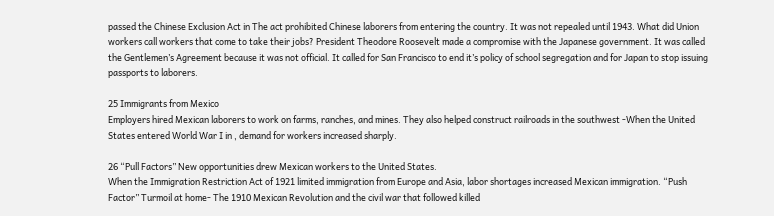passed the Chinese Exclusion Act in The act prohibited Chinese laborers from entering the country. It was not repealed until 1943. What did Union workers call workers that come to take their jobs? President Theodore Roosevelt made a compromise with the Japanese government. It was called the Gentlemen’s Agreement because it was not official. It called for San Francisco to end it’s policy of school segregation and for Japan to stop issuing passports to laborers.

25 Immigrants from Mexico
Employers hired Mexican laborers to work on farms, ranches, and mines. They also helped construct railroads in the southwest -When the United States entered World War I in , demand for workers increased sharply.

26 “Pull Factors” New opportunities drew Mexican workers to the United States.
When the Immigration Restriction Act of 1921 limited immigration from Europe and Asia, labor shortages increased Mexican immigration. “Push Factor” Turmoil at home- The 1910 Mexican Revolution and the civil war that followed killed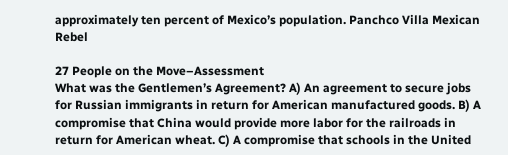approximately ten percent of Mexico’s population. Panchco Villa Mexican Rebel

27 People on the Move–Assessment
What was the Gentlemen’s Agreement? A) An agreement to secure jobs for Russian immigrants in return for American manufactured goods. B) A compromise that China would provide more labor for the railroads in return for American wheat. C) A compromise that schools in the United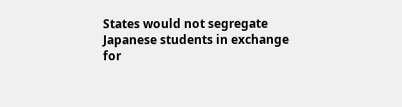States would not segregate Japanese students in exchange for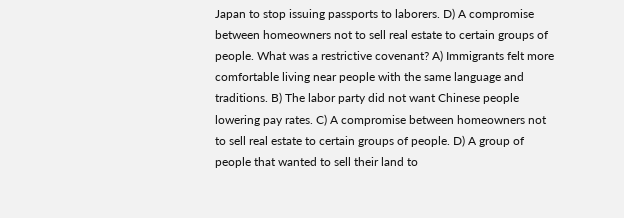Japan to stop issuing passports to laborers. D) A compromise between homeowners not to sell real estate to certain groups of people. What was a restrictive covenant? A) Immigrants felt more comfortable living near people with the same language and traditions. B) The labor party did not want Chinese people lowering pay rates. C) A compromise between homeowners not to sell real estate to certain groups of people. D) A group of people that wanted to sell their land to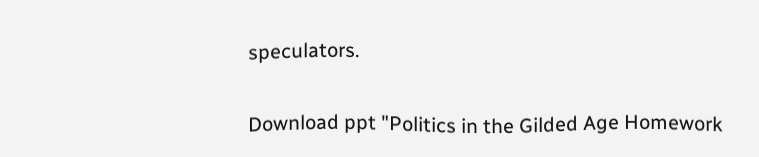speculators.

Download ppt "Politics in the Gilded Age Homework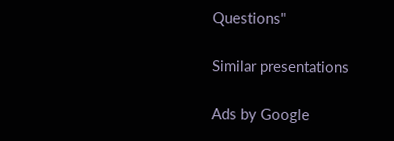Questions"

Similar presentations

Ads by Google